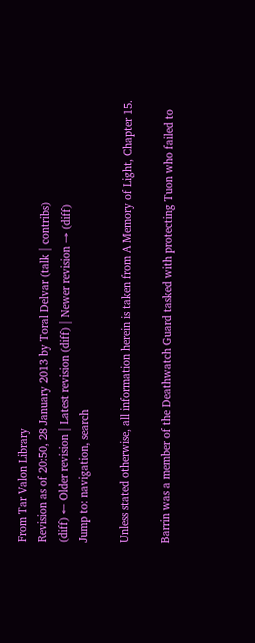From Tar Valon Library
Revision as of 20:50, 28 January 2013 by Toral Delvar (talk | contribs)
(diff) ← Older revision | Latest revision (diff) | Newer revision → (diff)
Jump to: navigation, search

Unless stated otherwise, all information herein is taken from A Memory of Light, Chapter 15.

Barrin was a member of the Deathwatch Guard tasked with protecting Tuon who failed to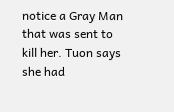notice a Gray Man that was sent to kill her. Tuon says she had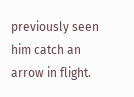previously seen him catch an arrow in flight.